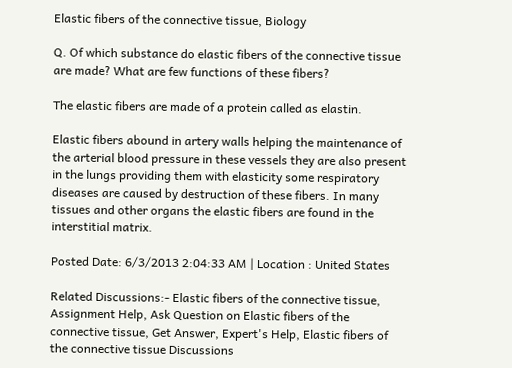Elastic fibers of the connective tissue, Biology

Q. Of which substance do elastic fibers of the connective tissue are made? What are few functions of these fibers?

The elastic fibers are made of a protein called as elastin.

Elastic fibers abound in artery walls helping the maintenance of the arterial blood pressure in these vessels they are also present in the lungs providing them with elasticity some respiratory diseases are caused by destruction of these fibers. In many tissues and other organs the elastic fibers are found in the interstitial matrix.

Posted Date: 6/3/2013 2:04:33 AM | Location : United States

Related Discussions:- Elastic fibers of the connective tissue, Assignment Help, Ask Question on Elastic fibers of the connective tissue, Get Answer, Expert's Help, Elastic fibers of the connective tissue Discussions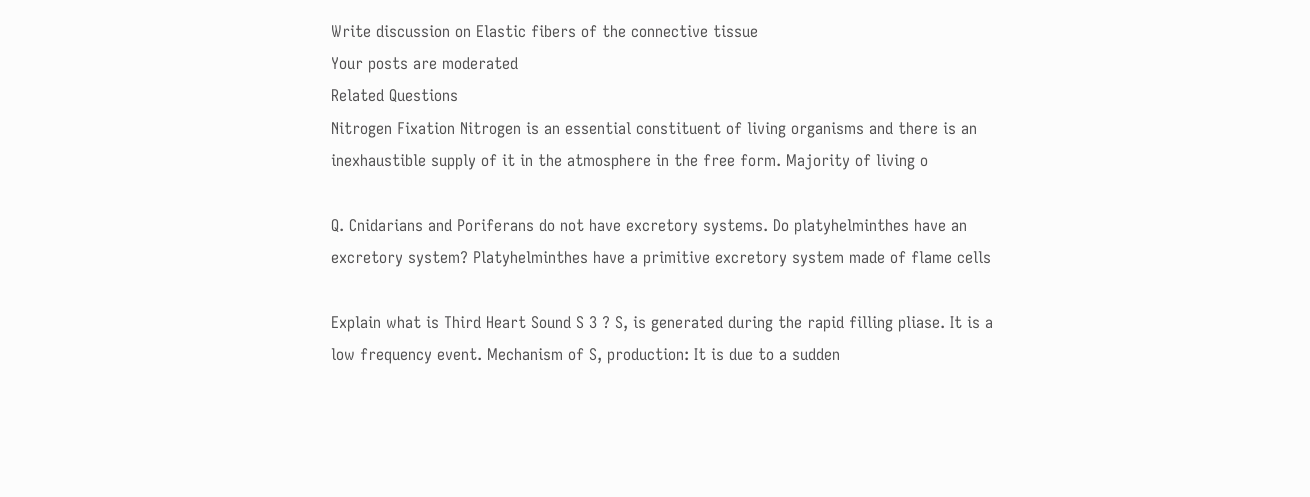Write discussion on Elastic fibers of the connective tissue
Your posts are moderated
Related Questions
Nitrogen Fixation Nitrogen is an essential constituent of living organisms and there is an inexhaustible supply of it in the atmosphere in the free form. Majority of living o

Q. Cnidarians and Poriferans do not have excretory systems. Do platyhelminthes have an excretory system? Platyhelminthes have a primitive excretory system made of flame cells

Explain what is Third Heart Sound S 3 ? S, is generated during the rapid filling pliase. It is a low frequency event. Mechanism of S, production: It is due to a sudden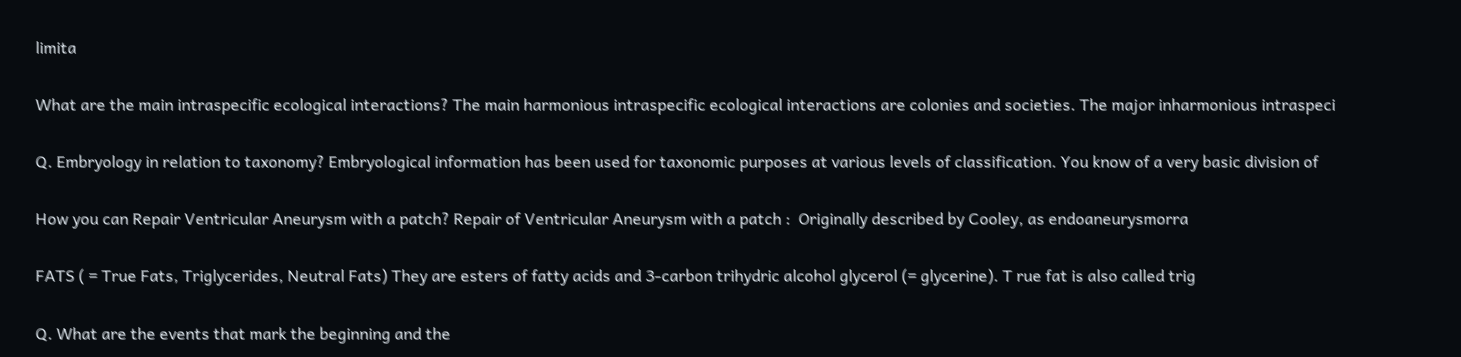limita

What are the main intraspecific ecological interactions? The main harmonious intraspecific ecological interactions are colonies and societies. The major inharmonious intraspeci

Q. Embryology in relation to taxonomy? Embryological information has been used for taxonomic purposes at various levels of classification. You know of a very basic division of

How you can Repair Ventricular Aneurysm with a patch? Repair of Ventricular Aneurysm with a patch :  Originally described by Cooley, as endoaneurysmorra

FATS ( = True Fats, Triglycerides, Neutral Fats) They are esters of fatty acids and 3-carbon trihydric alcohol glycerol (= glycerine). T rue fat is also called trig

Q. What are the events that mark the beginning and the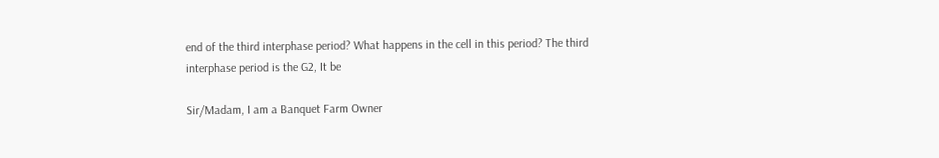end of the third interphase period? What happens in the cell in this period? The third interphase period is the G2, It be

Sir/Madam, I am a Banquet Farm Owner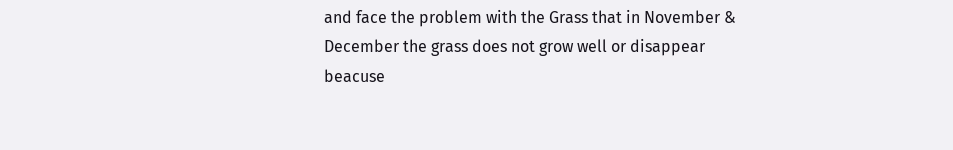and face the problem with the Grass that in November & December the grass does not grow well or disappear beacuse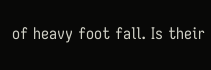of heavy foot fall. Is their